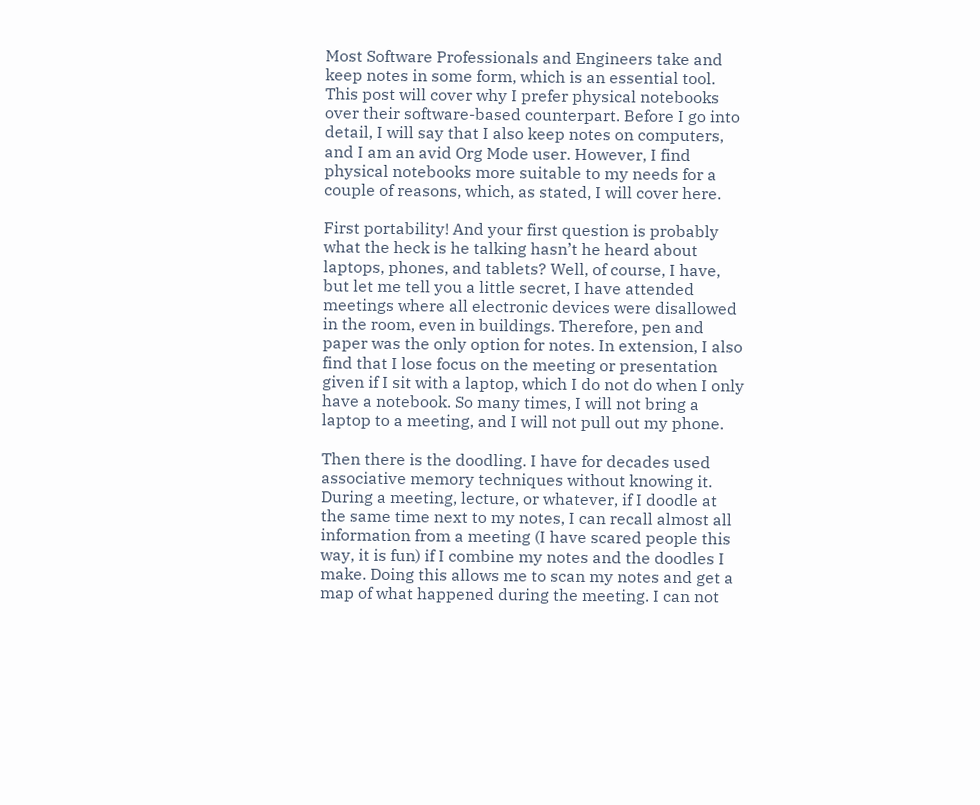Most Software Professionals and Engineers take and keep notes in some form, which is an essential tool. This post will cover why I prefer physical notebooks over their software-based counterpart. Before I go into detail, I will say that I also keep notes on computers, and I am an avid Org Mode user. However, I find physical notebooks more suitable to my needs for a couple of reasons, which, as stated, I will cover here.

First portability! And your first question is probably what the heck is he talking hasn’t he heard about laptops, phones, and tablets? Well, of course, I have, but let me tell you a little secret, I have attended meetings where all electronic devices were disallowed in the room, even in buildings. Therefore, pen and paper was the only option for notes. In extension, I also find that I lose focus on the meeting or presentation given if I sit with a laptop, which I do not do when I only have a notebook. So many times, I will not bring a laptop to a meeting, and I will not pull out my phone.

Then there is the doodling. I have for decades used associative memory techniques without knowing it. During a meeting, lecture, or whatever, if I doodle at the same time next to my notes, I can recall almost all information from a meeting (I have scared people this way, it is fun) if I combine my notes and the doodles I make. Doing this allows me to scan my notes and get a map of what happened during the meeting. I can not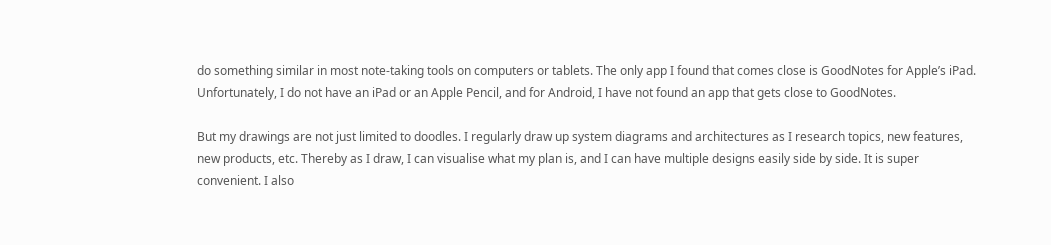do something similar in most note-taking tools on computers or tablets. The only app I found that comes close is GoodNotes for Apple’s iPad. Unfortunately, I do not have an iPad or an Apple Pencil, and for Android, I have not found an app that gets close to GoodNotes.

But my drawings are not just limited to doodles. I regularly draw up system diagrams and architectures as I research topics, new features, new products, etc. Thereby as I draw, I can visualise what my plan is, and I can have multiple designs easily side by side. It is super convenient. I also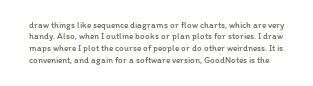draw things like sequence diagrams or flow charts, which are very handy. Also, when I outline books or plan plots for stories. I draw maps where I plot the course of people or do other weirdness. It is convenient, and again for a software version, GoodNotes is the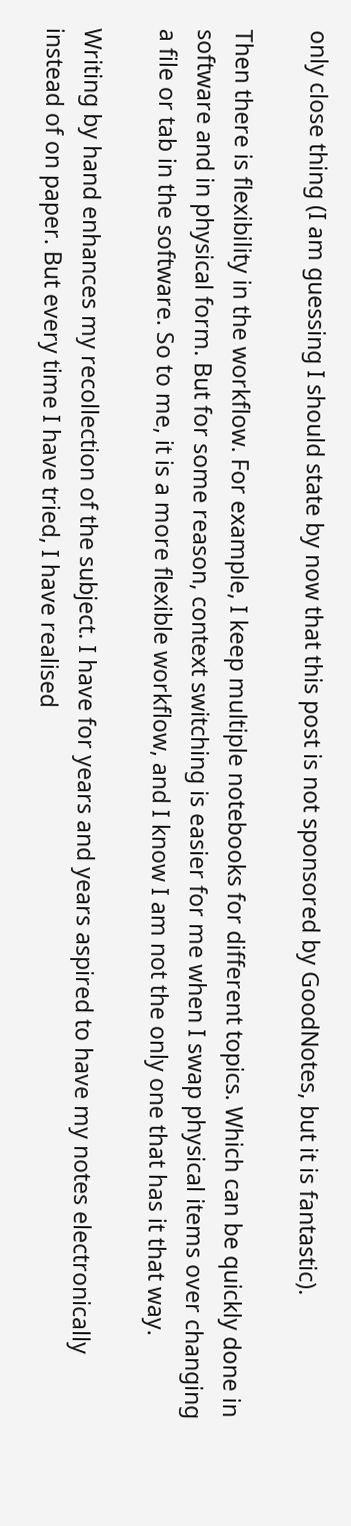only close thing (I am guessing I should state by now that this post is not sponsored by GoodNotes, but it is fantastic).

Then there is flexibility in the workflow. For example, I keep multiple notebooks for different topics. Which can be quickly done in software and in physical form. But for some reason, context switching is easier for me when I swap physical items over changing a file or tab in the software. So to me, it is a more flexible workflow, and I know I am not the only one that has it that way.

Writing by hand enhances my recollection of the subject. I have for years and years aspired to have my notes electronically instead of on paper. But every time I have tried, I have realised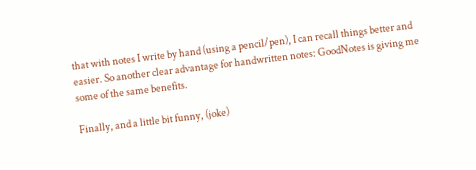that with notes I write by hand (using a pencil/pen), I can recall things better and easier. So another clear advantage for handwritten notes: GoodNotes is giving me some of the same benefits.

Finally, and a little bit funny, (joke)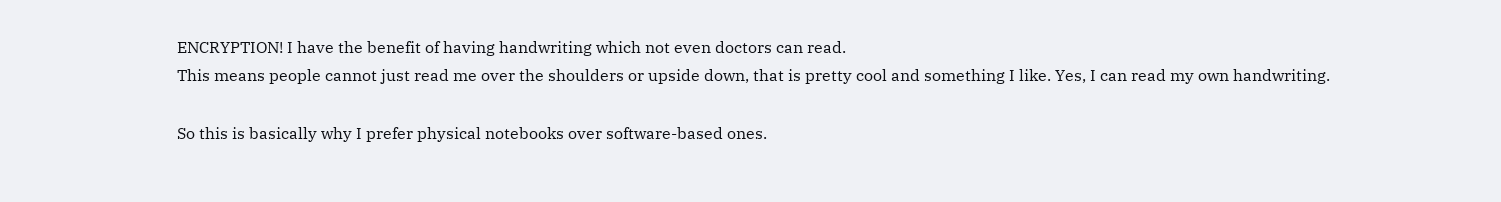ENCRYPTION! I have the benefit of having handwriting which not even doctors can read.
This means people cannot just read me over the shoulders or upside down, that is pretty cool and something I like. Yes, I can read my own handwriting.

So this is basically why I prefer physical notebooks over software-based ones.